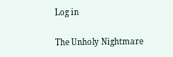Log in

The Unholy Nightmare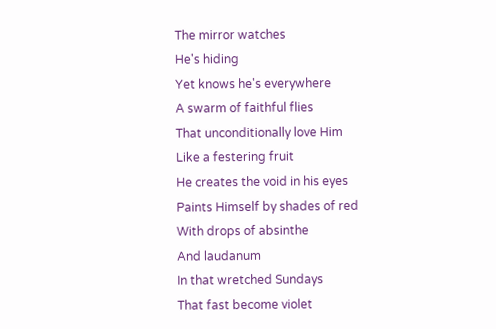The mirror watches
He's hiding
Yet knows he's everywhere
A swarm of faithful flies
That unconditionally love Him
Like a festering fruit
He creates the void in his eyes
Paints Himself by shades of red
With drops of absinthe
And laudanum
In that wretched Sundays
That fast become violet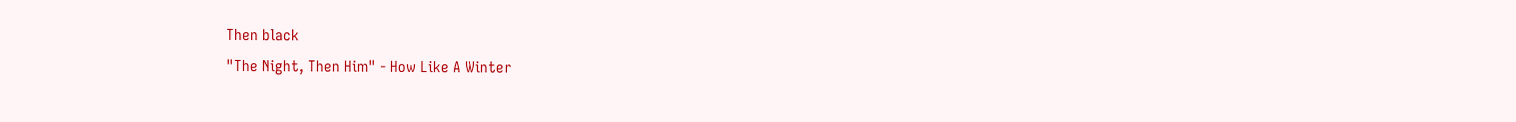Then black
"The Night, Then Him" - How Like A Winter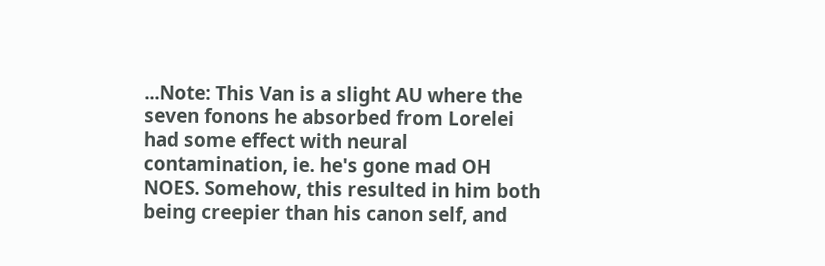...Note: This Van is a slight AU where the seven fonons he absorbed from Lorelei had some effect with neural contamination, ie. he's gone mad OH NOES. Somehow, this resulted in him both being creepier than his canon self, and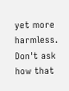yet more harmless. Don't ask how that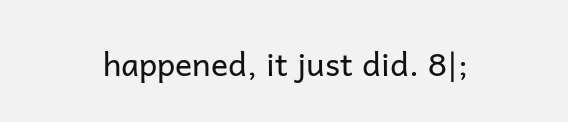happened, it just did. 8|;